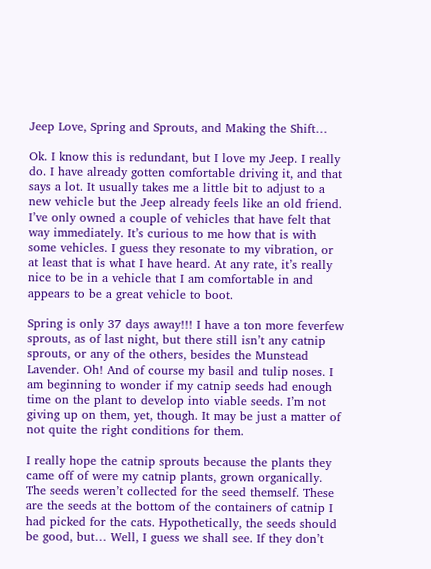Jeep Love, Spring and Sprouts, and Making the Shift…

Ok. I know this is redundant, but I love my Jeep. I really do. I have already gotten comfortable driving it, and that says a lot. It usually takes me a little bit to adjust to a new vehicle but the Jeep already feels like an old friend. I’ve only owned a couple of vehicles that have felt that way immediately. It’s curious to me how that is with some vehicles. I guess they resonate to my vibration, or at least that is what I have heard. At any rate, it’s really nice to be in a vehicle that I am comfortable in and appears to be a great vehicle to boot.

Spring is only 37 days away!!! I have a ton more feverfew sprouts, as of last night, but there still isn’t any catnip sprouts, or any of the others, besides the Munstead Lavender. Oh! And of course my basil and tulip noses. I am beginning to wonder if my catnip seeds had enough time on the plant to develop into viable seeds. I’m not giving up on them, yet, though. It may be just a matter of not quite the right conditions for them.

I really hope the catnip sprouts because the plants they came off of were my catnip plants, grown organically. The seeds weren’t collected for the seed themself. These are the seeds at the bottom of the containers of catnip I had picked for the cats. Hypothetically, the seeds should be good, but… Well, I guess we shall see. If they don’t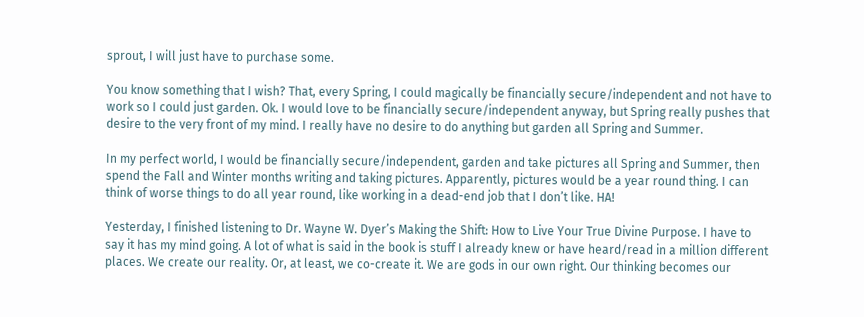sprout, I will just have to purchase some.

You know something that I wish? That, every Spring, I could magically be financially secure/independent and not have to work so I could just garden. Ok. I would love to be financially secure/independent anyway, but Spring really pushes that desire to the very front of my mind. I really have no desire to do anything but garden all Spring and Summer.

In my perfect world, I would be financially secure/independent, garden and take pictures all Spring and Summer, then spend the Fall and Winter months writing and taking pictures. Apparently, pictures would be a year round thing. I can think of worse things to do all year round, like working in a dead-end job that I don’t like. HA!

Yesterday, I finished listening to Dr. Wayne W. Dyer’s Making the Shift: How to Live Your True Divine Purpose. I have to say it has my mind going. A lot of what is said in the book is stuff I already knew or have heard/read in a million different places. We create our reality. Or, at least, we co-create it. We are gods in our own right. Our thinking becomes our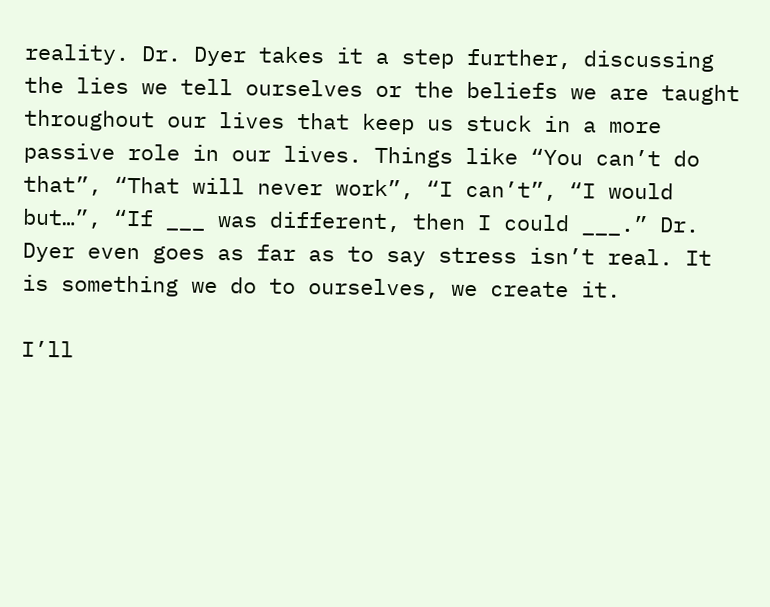reality. Dr. Dyer takes it a step further, discussing the lies we tell ourselves or the beliefs we are taught throughout our lives that keep us stuck in a more passive role in our lives. Things like “You can’t do that”, “That will never work”, “I can’t”, “I would but…”, “If ___ was different, then I could ___.” Dr. Dyer even goes as far as to say stress isn’t real. It is something we do to ourselves, we create it.

I’ll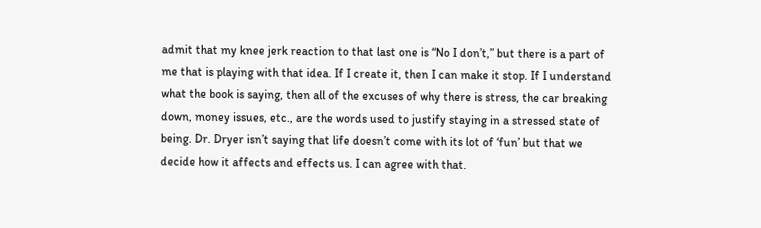admit that my knee jerk reaction to that last one is “No I don’t,” but there is a part of me that is playing with that idea. If I create it, then I can make it stop. If I understand what the book is saying, then all of the excuses of why there is stress, the car breaking down, money issues, etc., are the words used to justify staying in a stressed state of being. Dr. Dryer isn’t saying that life doesn’t come with its lot of ‘fun’ but that we decide how it affects and effects us. I can agree with that.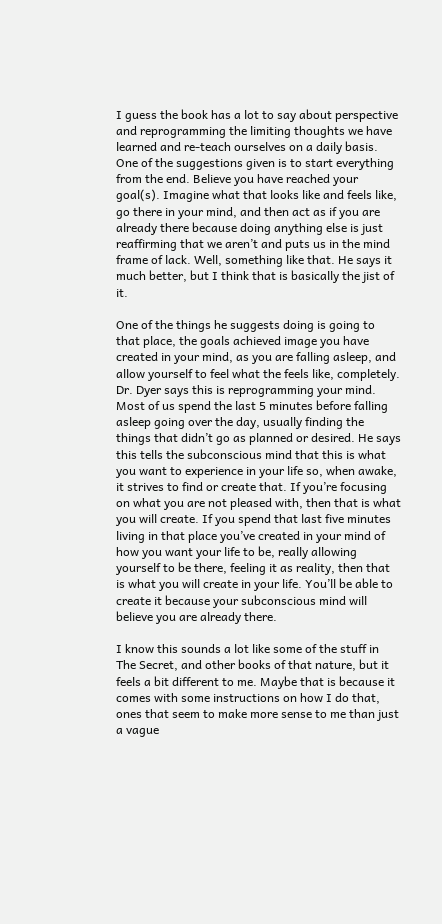I guess the book has a lot to say about perspective and reprogramming the limiting thoughts we have learned and re-teach ourselves on a daily basis. One of the suggestions given is to start everything from the end. Believe you have reached your goal(s). Imagine what that looks like and feels like, go there in your mind, and then act as if you are already there because doing anything else is just reaffirming that we aren’t and puts us in the mind frame of lack. Well, something like that. He says it much better, but I think that is basically the jist of it.

One of the things he suggests doing is going to that place, the goals achieved image you have created in your mind, as you are falling asleep, and allow yourself to feel what the feels like, completely. Dr. Dyer says this is reprogramming your mind. Most of us spend the last 5 minutes before falling asleep going over the day, usually finding the things that didn’t go as planned or desired. He says this tells the subconscious mind that this is what you want to experience in your life so, when awake, it strives to find or create that. If you’re focusing on what you are not pleased with, then that is what you will create. If you spend that last five minutes living in that place you’ve created in your mind of how you want your life to be, really allowing yourself to be there, feeling it as reality, then that is what you will create in your life. You’ll be able to create it because your subconscious mind will believe you are already there.

I know this sounds a lot like some of the stuff in The Secret, and other books of that nature, but it feels a bit different to me. Maybe that is because it comes with some instructions on how I do that, ones that seem to make more sense to me than just a vague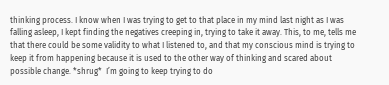thinking process. I know when I was trying to get to that place in my mind last night as I was falling asleep, I kept finding the negatives creeping in, trying to take it away. This, to me, tells me that there could be some validity to what I listened to, and that my conscious mind is trying to keep it from happening because it is used to the other way of thinking and scared about possible change. *shrug*  I’m going to keep trying to do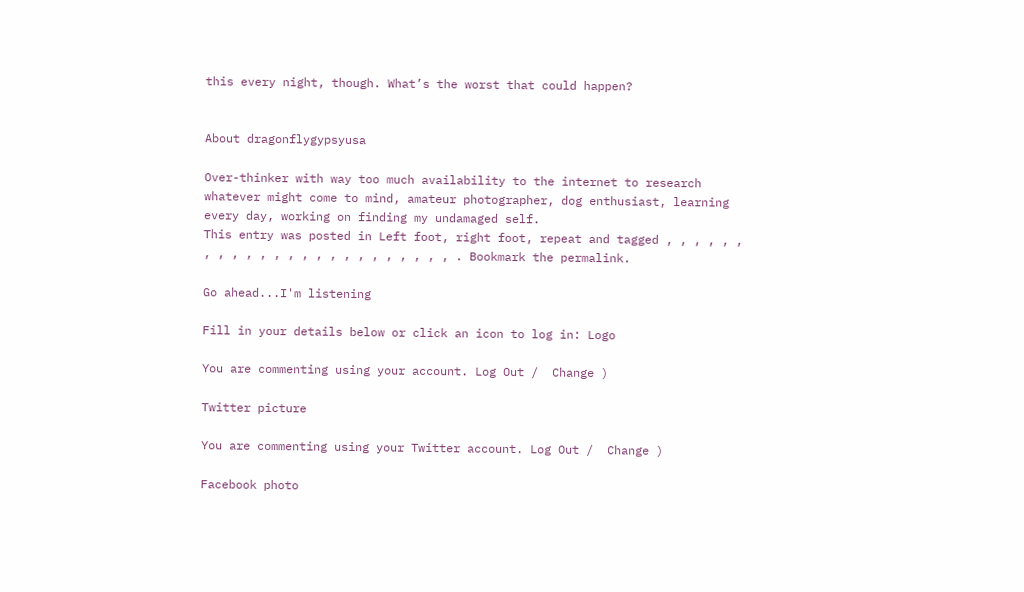this every night, though. What’s the worst that could happen?


About dragonflygypsyusa

Over-thinker with way too much availability to the internet to research whatever might come to mind, amateur photographer, dog enthusiast, learning every day, working on finding my undamaged self.
This entry was posted in Left foot, right foot, repeat and tagged , , , , , , , , , , , , , , , , , , , , , , , , . Bookmark the permalink.

Go ahead...I'm listening

Fill in your details below or click an icon to log in: Logo

You are commenting using your account. Log Out /  Change )

Twitter picture

You are commenting using your Twitter account. Log Out /  Change )

Facebook photo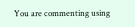You are commenting using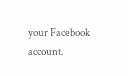your Facebook account.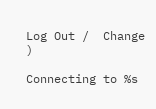Log Out /  Change )

Connecting to %s